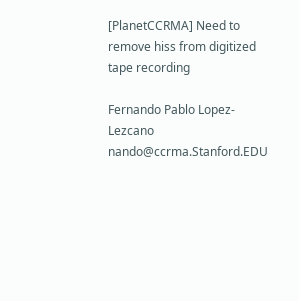[PlanetCCRMA] Need to remove hiss from digitized tape recording

Fernando Pablo Lopez-Lezcano nando@ccrma.Stanford.EDU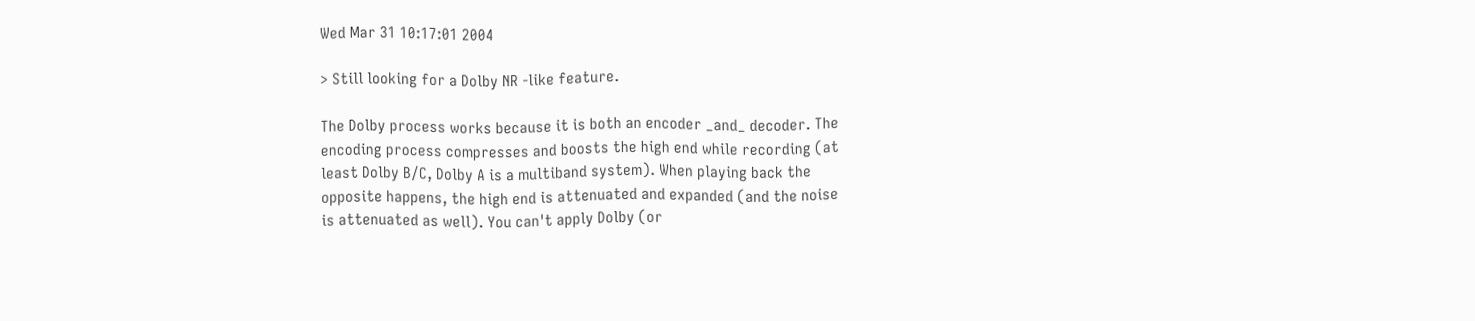Wed Mar 31 10:17:01 2004

> Still looking for a Dolby NR -like feature.

The Dolby process works because it is both an encoder _and_ decoder. The
encoding process compresses and boosts the high end while recording (at
least Dolby B/C, Dolby A is a multiband system). When playing back the
opposite happens, the high end is attenuated and expanded (and the noise
is attenuated as well). You can't apply Dolby (or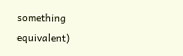something equivalent)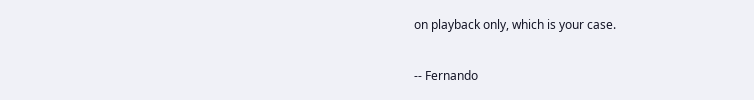on playback only, which is your case.

-- Fernando